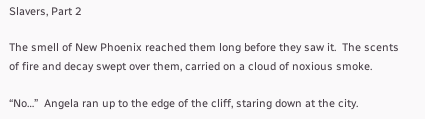Slavers, Part 2

The smell of New Phoenix reached them long before they saw it.  The scents of fire and decay swept over them, carried on a cloud of noxious smoke.

“No…”  Angela ran up to the edge of the cliff, staring down at the city.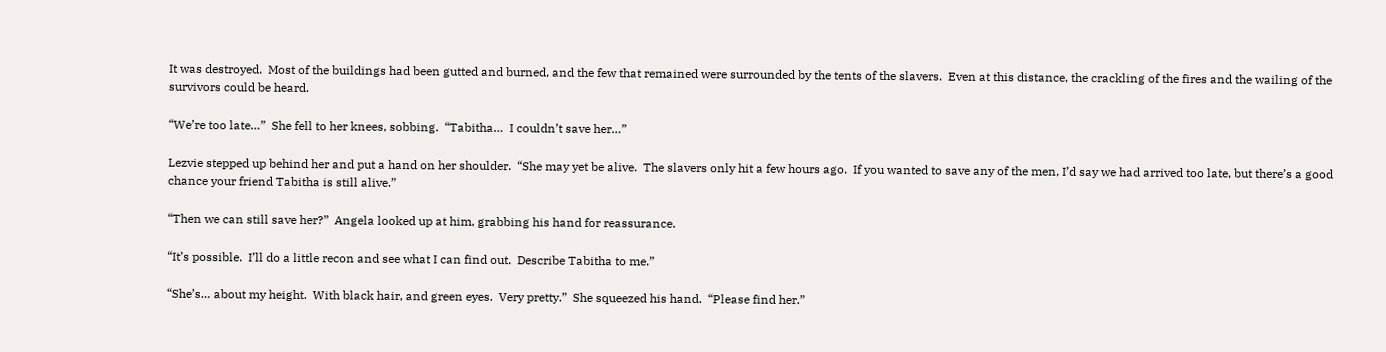It was destroyed.  Most of the buildings had been gutted and burned, and the few that remained were surrounded by the tents of the slavers.  Even at this distance, the crackling of the fires and the wailing of the survivors could be heard.

“We’re too late…”  She fell to her knees, sobbing.  “Tabitha…  I couldn’t save her…”

Lezvie stepped up behind her and put a hand on her shoulder.  “She may yet be alive.  The slavers only hit a few hours ago.  If you wanted to save any of the men, I’d say we had arrived too late, but there’s a good chance your friend Tabitha is still alive.”

“Then we can still save her?”  Angela looked up at him, grabbing his hand for reassurance.

“It’s possible.  I’ll do a little recon and see what I can find out.  Describe Tabitha to me.”

“She’s… about my height.  With black hair, and green eyes.  Very pretty.”  She squeezed his hand.  “Please find her.”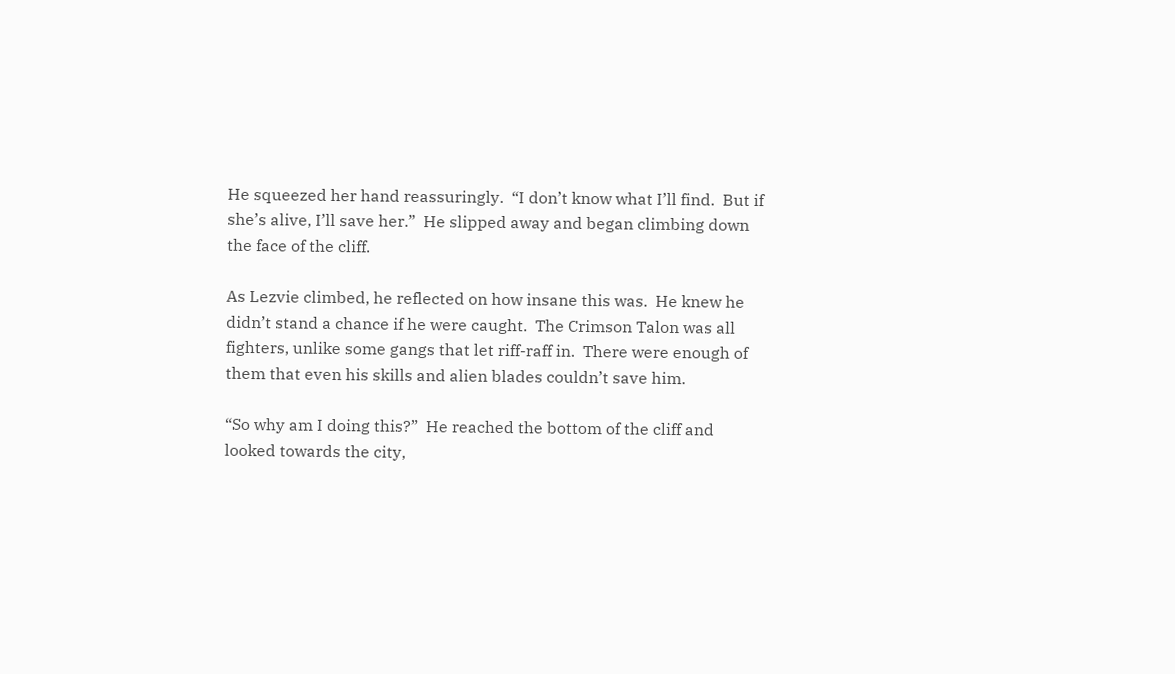He squeezed her hand reassuringly.  “I don’t know what I’ll find.  But if she’s alive, I’ll save her.”  He slipped away and began climbing down the face of the cliff.

As Lezvie climbed, he reflected on how insane this was.  He knew he didn’t stand a chance if he were caught.  The Crimson Talon was all fighters, unlike some gangs that let riff-raff in.  There were enough of them that even his skills and alien blades couldn’t save him.

“So why am I doing this?”  He reached the bottom of the cliff and looked towards the city,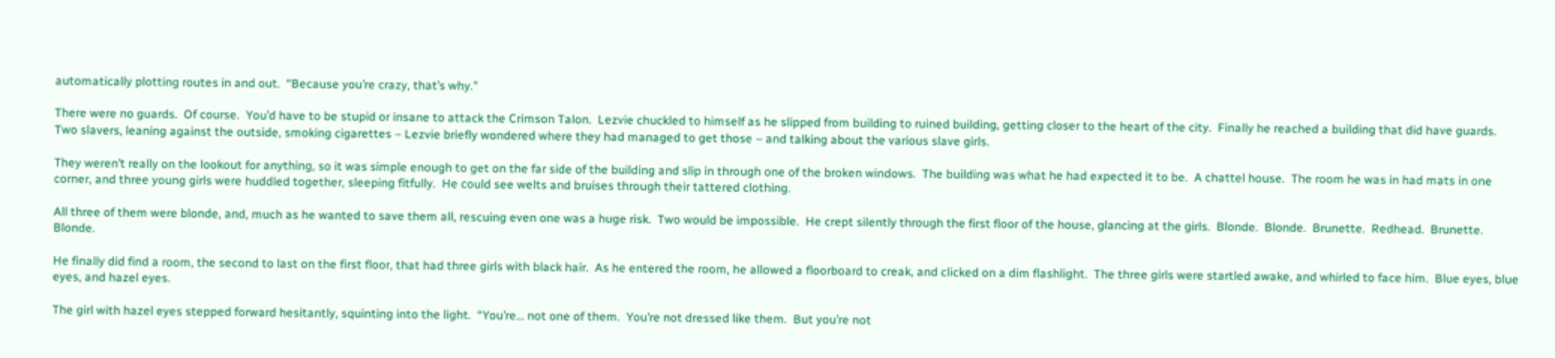automatically plotting routes in and out.  “Because you’re crazy, that’s why.”

There were no guards.  Of course.  You’d have to be stupid or insane to attack the Crimson Talon.  Lezvie chuckled to himself as he slipped from building to ruined building, getting closer to the heart of the city.  Finally he reached a building that did have guards.  Two slavers, leaning against the outside, smoking cigarettes – Lezvie briefly wondered where they had managed to get those – and talking about the various slave girls.

They weren’t really on the lookout for anything, so it was simple enough to get on the far side of the building and slip in through one of the broken windows.  The building was what he had expected it to be.  A chattel house.  The room he was in had mats in one corner, and three young girls were huddled together, sleeping fitfully.  He could see welts and bruises through their tattered clothing.

All three of them were blonde, and, much as he wanted to save them all, rescuing even one was a huge risk.  Two would be impossible.  He crept silently through the first floor of the house, glancing at the girls.  Blonde.  Blonde.  Brunette.  Redhead.  Brunette.  Blonde.

He finally did find a room, the second to last on the first floor, that had three girls with black hair.  As he entered the room, he allowed a floorboard to creak, and clicked on a dim flashlight.  The three girls were startled awake, and whirled to face him.  Blue eyes, blue eyes, and hazel eyes.

The girl with hazel eyes stepped forward hesitantly, squinting into the light.  “You’re… not one of them.  You’re not dressed like them.  But you’re not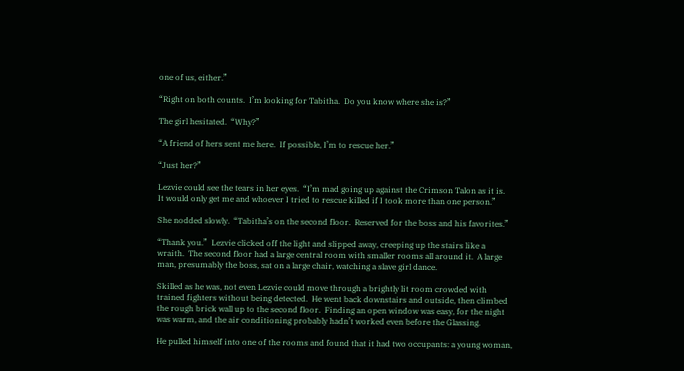one of us, either.”

“Right on both counts.  I’m looking for Tabitha.  Do you know where she is?”

The girl hesitated.  “Why?”

“A friend of hers sent me here.  If possible, I’m to rescue her.”

“Just her?”

Lezvie could see the tears in her eyes.  “I’m mad going up against the Crimson Talon as it is.  It would only get me and whoever I tried to rescue killed if I took more than one person.”

She nodded slowly.  “Tabitha’s on the second floor.  Reserved for the boss and his favorites.”

“Thank you.”  Lezvie clicked off the light and slipped away, creeping up the stairs like a wraith.  The second floor had a large central room with smaller rooms all around it.  A large man, presumably the boss, sat on a large chair, watching a slave girl dance.

Skilled as he was, not even Lezvie could move through a brightly lit room crowded with trained fighters without being detected.  He went back downstairs and outside, then climbed the rough brick wall up to the second floor.  Finding an open window was easy, for the night was warm, and the air conditioning probably hadn’t worked even before the Glassing.

He pulled himself into one of the rooms and found that it had two occupants: a young woman,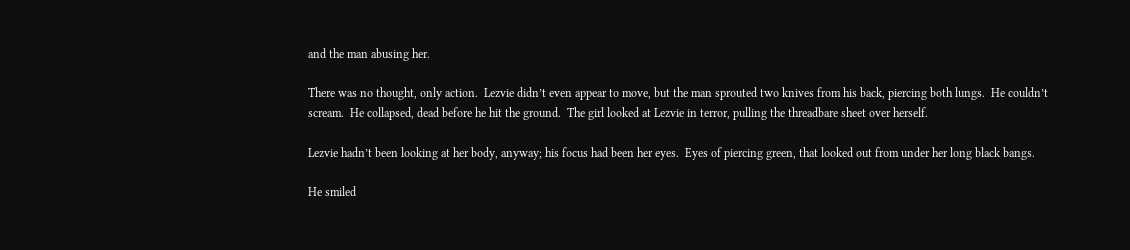and the man abusing her.

There was no thought, only action.  Lezvie didn’t even appear to move, but the man sprouted two knives from his back, piercing both lungs.  He couldn’t scream.  He collapsed, dead before he hit the ground.  The girl looked at Lezvie in terror, pulling the threadbare sheet over herself.

Lezvie hadn’t been looking at her body, anyway; his focus had been her eyes.  Eyes of piercing green, that looked out from under her long black bangs.

He smiled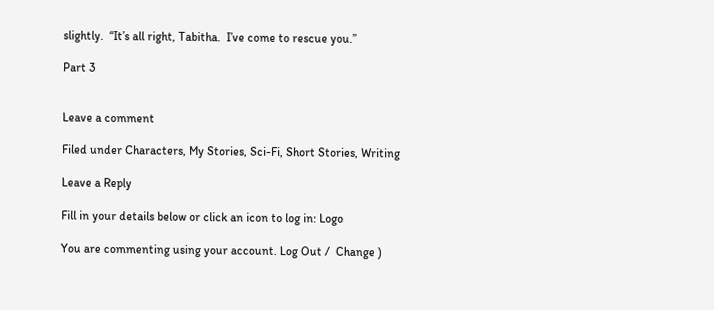slightly.  “It’s all right, Tabitha.  I’ve come to rescue you.”

Part 3


Leave a comment

Filed under Characters, My Stories, Sci-Fi, Short Stories, Writing

Leave a Reply

Fill in your details below or click an icon to log in: Logo

You are commenting using your account. Log Out /  Change )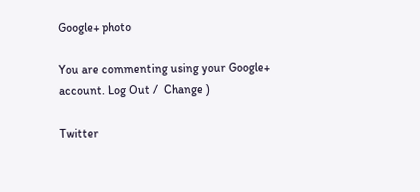Google+ photo

You are commenting using your Google+ account. Log Out /  Change )

Twitter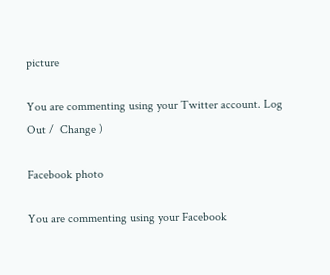picture

You are commenting using your Twitter account. Log Out /  Change )

Facebook photo

You are commenting using your Facebook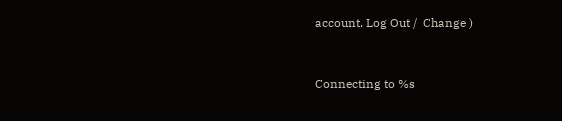account. Log Out /  Change )


Connecting to %s